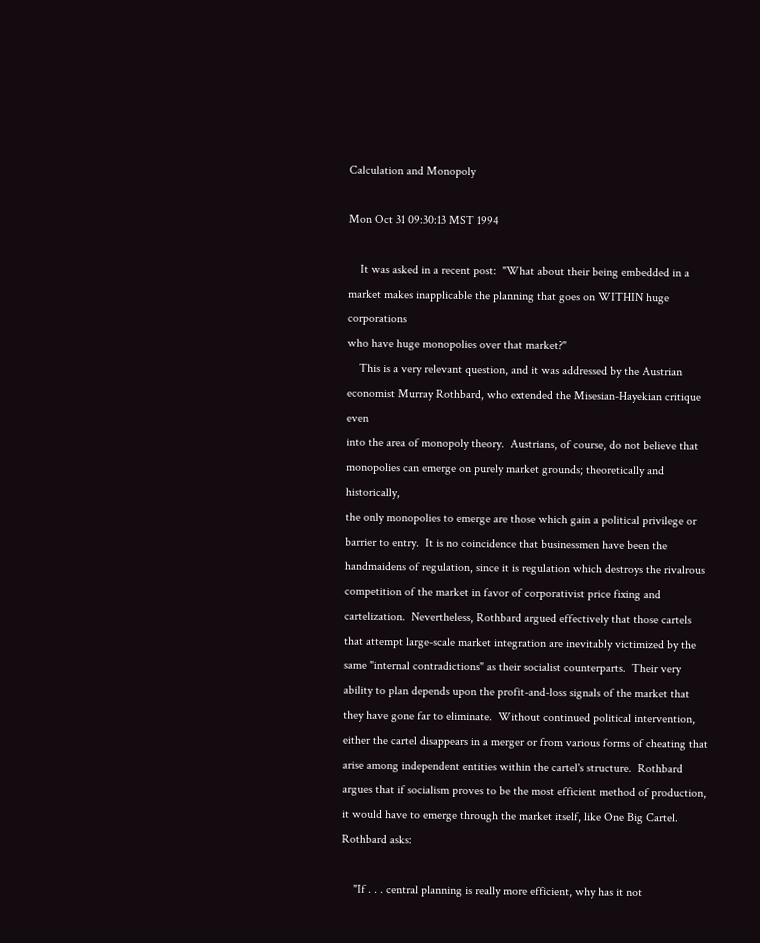Calculation and Monopoly

Mon Oct 31 09:30:13 MST 1994

    It was asked in a recent post:  "What about their being embedded in a
market makes inapplicable the planning that goes on WITHIN huge corporations
who have huge monopolies over that market?"
    This is a very relevant question, and it was addressed by the Austrian
economist Murray Rothbard, who extended the Misesian-Hayekian critique even
into the area of monopoly theory.  Austrians, of course, do not believe that
monopolies can emerge on purely market grounds; theoretically and historically,
the only monopolies to emerge are those which gain a political privilege or
barrier to entry.  It is no coincidence that businessmen have been the
handmaidens of regulation, since it is regulation which destroys the rivalrous
competition of the market in favor of corporativist price fixing and
cartelization.  Nevertheless, Rothbard argued effectively that those cartels
that attempt large-scale market integration are inevitably victimized by the
same "internal contradictions" as their socialist counterparts.  Their very
ability to plan depends upon the profit-and-loss signals of the market that
they have gone far to eliminate.  Without continued political intervention,
either the cartel disappears in a merger or from various forms of cheating that
arise among independent entities within the cartel's structure.  Rothbard
argues that if socialism proves to be the most efficient method of production,
it would have to emerge through the market itself, like One Big Cartel.
Rothbard asks:

    "If . . . central planning is really more efficient, why has it not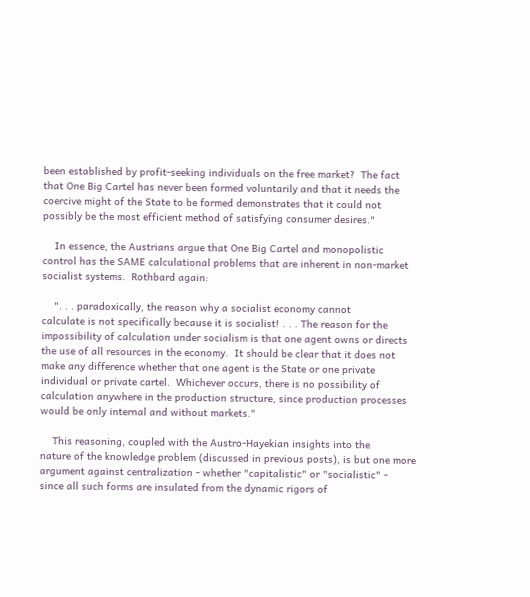been established by profit-seeking individuals on the free market?  The fact
that One Big Cartel has never been formed voluntarily and that it needs the
coercive might of the State to be formed demonstrates that it could not
possibly be the most efficient method of satisfying consumer desires."

    In essence, the Austrians argue that One Big Cartel and monopolistic
control has the SAME calculational problems that are inherent in non-market
socialist systems.  Rothbard again:

    ". . . paradoxically, the reason why a socialist economy cannot
calculate is not specifically because it is socialist! . . . The reason for the
impossibility of calculation under socialism is that one agent owns or directs
the use of all resources in the economy.  It should be clear that it does not
make any difference whether that one agent is the State or one private
individual or private cartel.  Whichever occurs, there is no possibility of
calculation anywhere in the production structure, since production processes
would be only internal and without markets."

    This reasoning, coupled with the Austro-Hayekian insights into the
nature of the knowledge problem (discussed in previous posts), is but one more
argument against centralization - whether "capitalistic" or "socialistic" -
since all such forms are insulated from the dynamic rigors of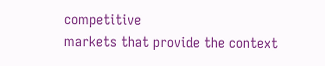competitive
markets that provide the context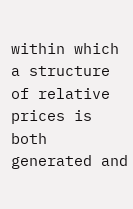within which a structure of relative prices is
both generated and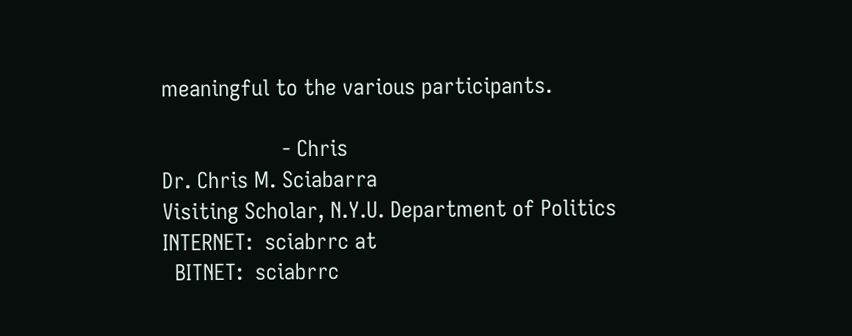meaningful to the various participants.

                    - Chris
Dr. Chris M. Sciabarra
Visiting Scholar, N.Y.U. Department of Politics
INTERNET:  sciabrrc at
  BITNET:  sciabrrc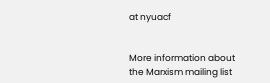at nyuacf


More information about the Marxism mailing list